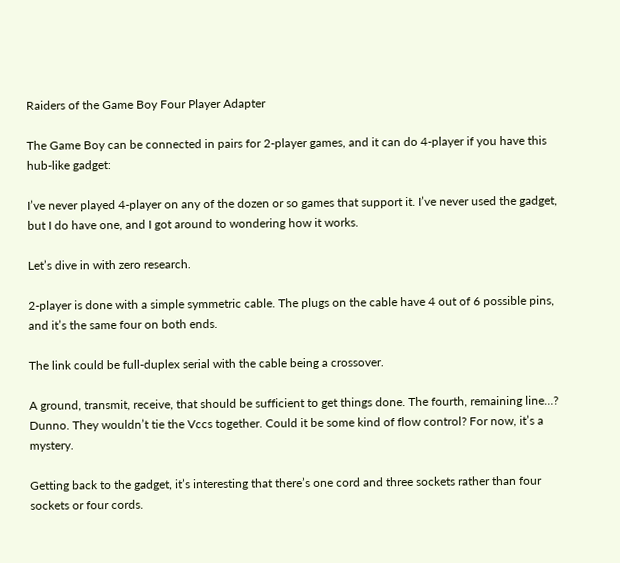Raiders of the Game Boy Four Player Adapter

The Game Boy can be connected in pairs for 2-player games, and it can do 4-player if you have this hub-like gadget:

I’ve never played 4-player on any of the dozen or so games that support it. I’ve never used the gadget, but I do have one, and I got around to wondering how it works.

Let’s dive in with zero research.

2-player is done with a simple symmetric cable. The plugs on the cable have 4 out of 6 possible pins, and it’s the same four on both ends.

The link could be full-duplex serial with the cable being a crossover.

A ground, transmit, receive, that should be sufficient to get things done. The fourth, remaining line…? Dunno. They wouldn’t tie the Vccs together. Could it be some kind of flow control? For now, it’s a mystery.

Getting back to the gadget, it’s interesting that there’s one cord and three sockets rather than four sockets or four cords.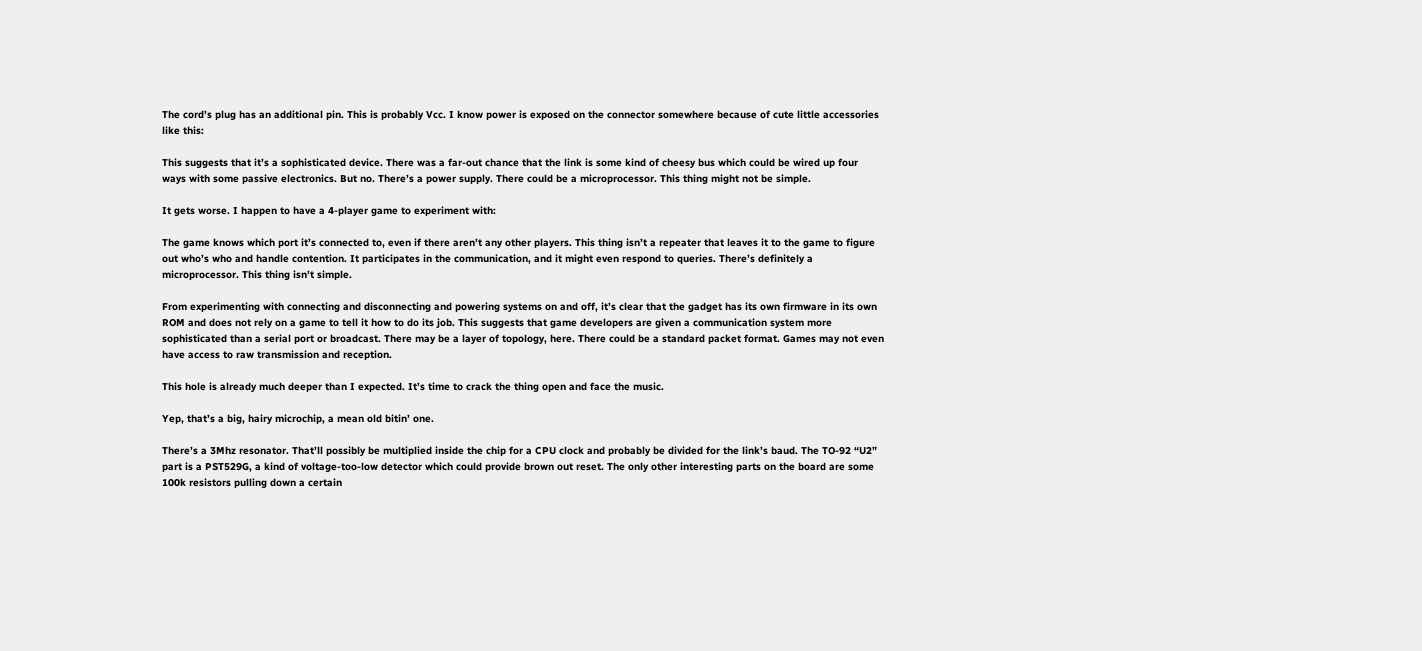The cord’s plug has an additional pin. This is probably Vcc. I know power is exposed on the connector somewhere because of cute little accessories like this:

This suggests that it’s a sophisticated device. There was a far-out chance that the link is some kind of cheesy bus which could be wired up four ways with some passive electronics. But no. There’s a power supply. There could be a microprocessor. This thing might not be simple.

It gets worse. I happen to have a 4-player game to experiment with:

The game knows which port it’s connected to, even if there aren’t any other players. This thing isn’t a repeater that leaves it to the game to figure out who’s who and handle contention. It participates in the communication, and it might even respond to queries. There’s definitely a microprocessor. This thing isn’t simple.

From experimenting with connecting and disconnecting and powering systems on and off, it’s clear that the gadget has its own firmware in its own ROM and does not rely on a game to tell it how to do its job. This suggests that game developers are given a communication system more sophisticated than a serial port or broadcast. There may be a layer of topology, here. There could be a standard packet format. Games may not even have access to raw transmission and reception.

This hole is already much deeper than I expected. It’s time to crack the thing open and face the music.

Yep, that’s a big, hairy microchip, a mean old bitin’ one.

There’s a 3Mhz resonator. That’ll possibly be multiplied inside the chip for a CPU clock and probably be divided for the link’s baud. The TO-92 “U2” part is a PST529G, a kind of voltage-too-low detector which could provide brown out reset. The only other interesting parts on the board are some 100k resistors pulling down a certain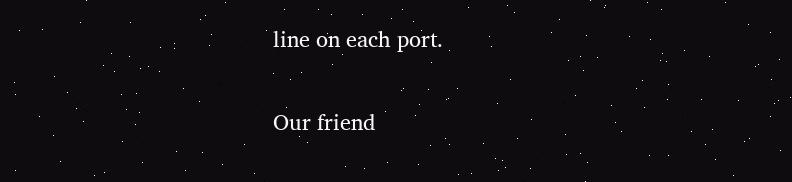line on each port.

Our friend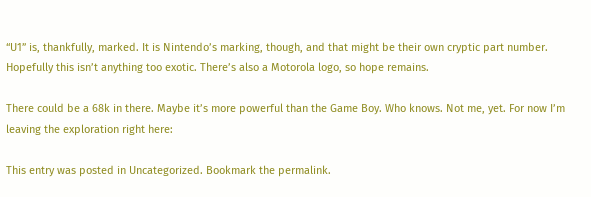“U1” is, thankfully, marked. It is Nintendo’s marking, though, and that might be their own cryptic part number. Hopefully this isn’t anything too exotic. There’s also a Motorola logo, so hope remains.

There could be a 68k in there. Maybe it’s more powerful than the Game Boy. Who knows. Not me, yet. For now I’m leaving the exploration right here:

This entry was posted in Uncategorized. Bookmark the permalink.